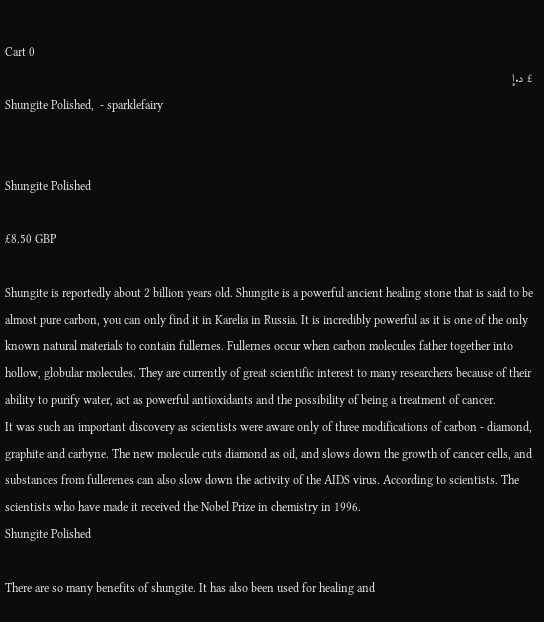Cart 0
£ د.إ
Shungite Polished,  - sparklefairy


Shungite Polished

£8.50 GBP

Shungite is reportedly about 2 billion years old. Shungite is a powerful ancient healing stone that is said to be almost pure carbon, you can only find it in Karelia in Russia. It is incredibly powerful as it is one of the only known natural materials to contain fullernes. Fullernes occur when carbon molecules father together into hollow, globular molecules. They are currently of great scientific interest to many researchers because of their ability to purify water, act as powerful antioxidants and the possibility of being a treatment of cancer.
It was such an important discovery as scientists were aware only of three modifications of carbon - diamond, graphite and carbyne. The new molecule cuts diamond as oil, and slows down the growth of cancer cells, and substances from fullerenes can also slow down the activity of the AIDS virus. According to scientists. The scientists who have made it received the Nobel Prize in chemistry in 1996.
Shungite Polished

There are so many benefits of shungite. It has also been used for healing and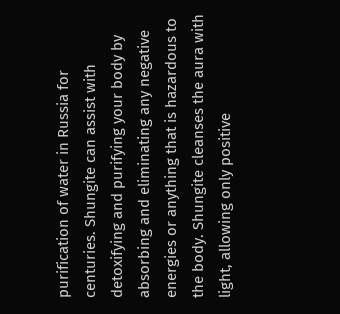purification of water in Russia for centuries. Shungite can assist with detoxifying and purifying your body by absorbing and eliminating any negative energies or anything that is hazardous to the body. Shungite cleanses the aura with light, allowing only positive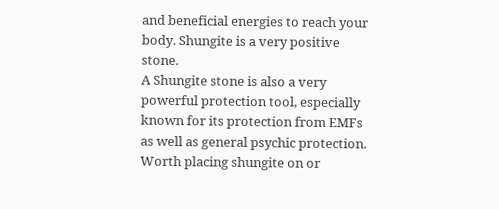and beneficial energies to reach your body. Shungite is a very positive stone.
A Shungite stone is also a very powerful protection tool, especially known for its protection from EMFs as well as general psychic protection.
Worth placing shungite on or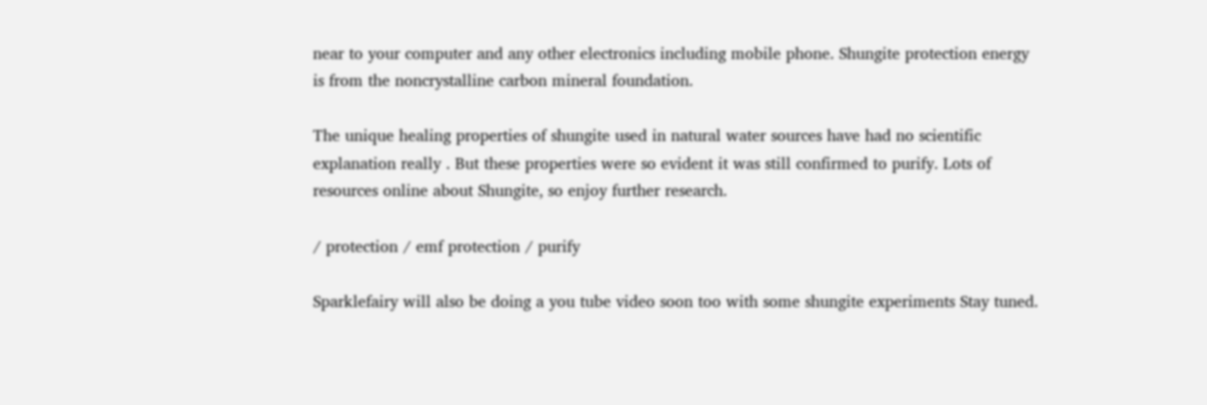near to your computer and any other electronics including mobile phone. Shungite protection energy is from the noncrystalline carbon mineral foundation.

The unique healing properties of shungite used in natural water sources have had no scientific explanation really . But these properties were so evident it was still confirmed to purify. Lots of resources online about Shungite, so enjoy further research.

/ protection / emf protection / purify

Sparklefairy will also be doing a you tube video soon too with some shungite experiments Stay tuned.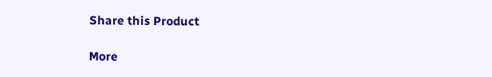Share this Product

More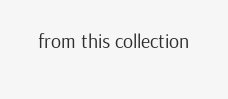from this collection